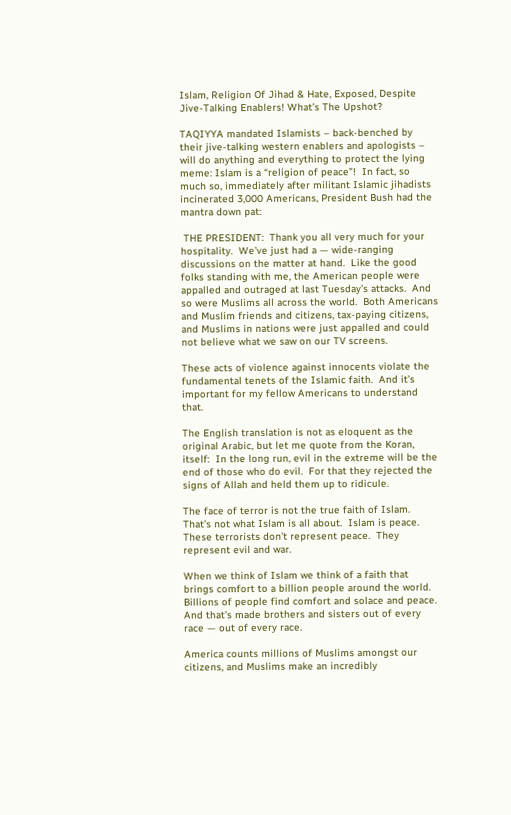Islam, Religion Of Jihad & Hate, Exposed, Despite Jive-Talking Enablers! What’s The Upshot?

TAQIYYA mandated Islamists – back-benched by their jive-talking western enablers and apologists – will do anything and everything to protect the lying meme: Islam is a “religion of peace”!  In fact, so much so, immediately after militant Islamic jihadists incinerated 3,000 Americans, President Bush had the mantra down pat:

 THE PRESIDENT:  Thank you all very much for your hospitality.  We’ve just had a — wide-ranging discussions on the matter at hand.  Like the good folks standing with me, the American people were appalled and outraged at last Tuesday’s attacks.  And so were Muslims all across the world.  Both Americans and Muslim friends and citizens, tax-paying citizens, and Muslims in nations were just appalled and could not believe what we saw on our TV screens.

These acts of violence against innocents violate the fundamental tenets of the Islamic faith.  And it’s important for my fellow Americans to understand that.

The English translation is not as eloquent as the original Arabic, but let me quote from the Koran, itself:  In the long run, evil in the extreme will be the end of those who do evil.  For that they rejected the signs of Allah and held them up to ridicule.

The face of terror is not the true faith of Islam.  That’s not what Islam is all about.  Islam is peace.  These terrorists don’t represent peace.  They represent evil and war.

When we think of Islam we think of a faith that brings comfort to a billion people around the world.  Billions of people find comfort and solace and peace.  And that’s made brothers and sisters out of every race — out of every race.

America counts millions of Muslims amongst our citizens, and Muslims make an incredibly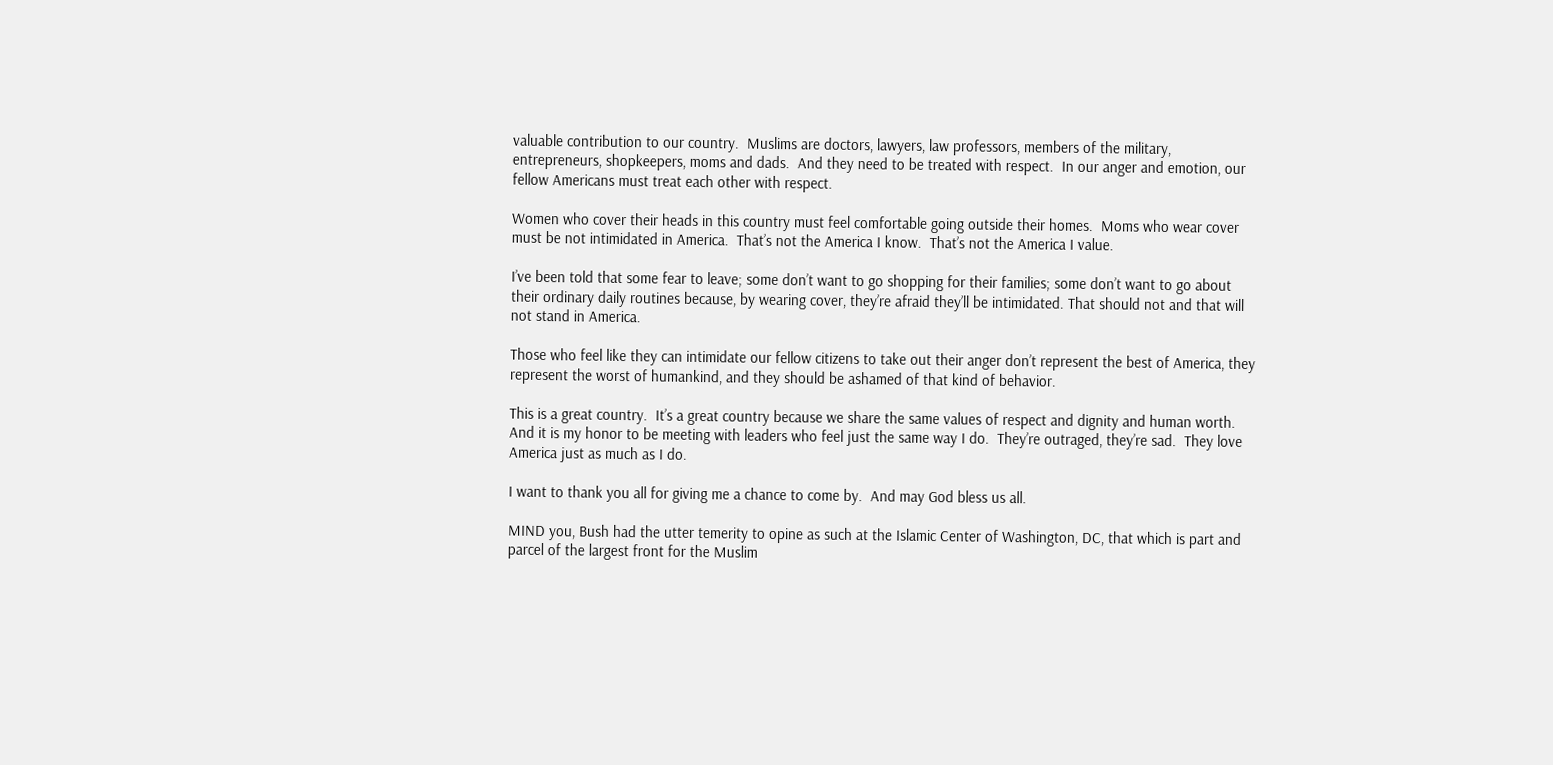valuable contribution to our country.  Muslims are doctors, lawyers, law professors, members of the military, entrepreneurs, shopkeepers, moms and dads.  And they need to be treated with respect.  In our anger and emotion, our fellow Americans must treat each other with respect.

Women who cover their heads in this country must feel comfortable going outside their homes.  Moms who wear cover must be not intimidated in America.  That’s not the America I know.  That’s not the America I value.

I’ve been told that some fear to leave; some don’t want to go shopping for their families; some don’t want to go about their ordinary daily routines because, by wearing cover, they’re afraid they’ll be intimidated. That should not and that will not stand in America.

Those who feel like they can intimidate our fellow citizens to take out their anger don’t represent the best of America, they represent the worst of humankind, and they should be ashamed of that kind of behavior.

This is a great country.  It’s a great country because we share the same values of respect and dignity and human worth.  And it is my honor to be meeting with leaders who feel just the same way I do.  They’re outraged, they’re sad.  They love America just as much as I do.

I want to thank you all for giving me a chance to come by.  And may God bless us all.

MIND you, Bush had the utter temerity to opine as such at the Islamic Center of Washington, DC, that which is part and parcel of the largest front for the Muslim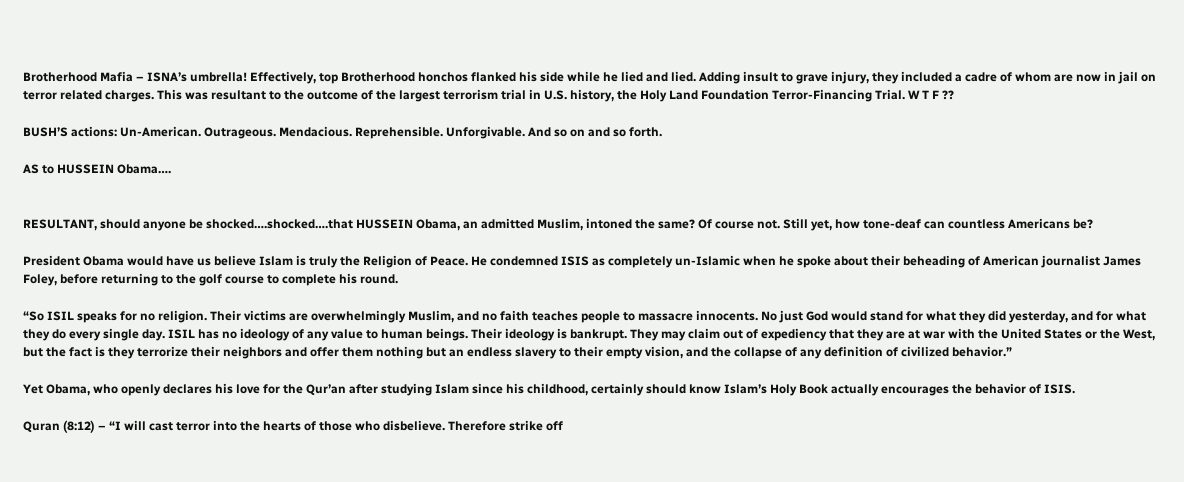Brotherhood Mafia – ISNA’s umbrella! Effectively, top Brotherhood honchos flanked his side while he lied and lied. Adding insult to grave injury, they included a cadre of whom are now in jail on terror related charges. This was resultant to the outcome of the largest terrorism trial in U.S. history, the Holy Land Foundation Terror-Financing Trial. W T F ??

BUSH’S actions: Un-American. Outrageous. Mendacious. Reprehensible. Unforgivable. And so on and so forth.

AS to HUSSEIN Obama….


RESULTANT, should anyone be shocked….shocked….that HUSSEIN Obama, an admitted Muslim, intoned the same? Of course not. Still yet, how tone-deaf can countless Americans be?

President Obama would have us believe Islam is truly the Religion of Peace. He condemned ISIS as completely un-Islamic when he spoke about their beheading of American journalist James Foley, before returning to the golf course to complete his round.

“So ISIL speaks for no religion. Their victims are overwhelmingly Muslim, and no faith teaches people to massacre innocents. No just God would stand for what they did yesterday, and for what they do every single day. ISIL has no ideology of any value to human beings. Their ideology is bankrupt. They may claim out of expediency that they are at war with the United States or the West, but the fact is they terrorize their neighbors and offer them nothing but an endless slavery to their empty vision, and the collapse of any definition of civilized behavior.”

Yet Obama, who openly declares his love for the Qur’an after studying Islam since his childhood, certainly should know Islam’s Holy Book actually encourages the behavior of ISIS.

Quran (8:12) – “I will cast terror into the hearts of those who disbelieve. Therefore strike off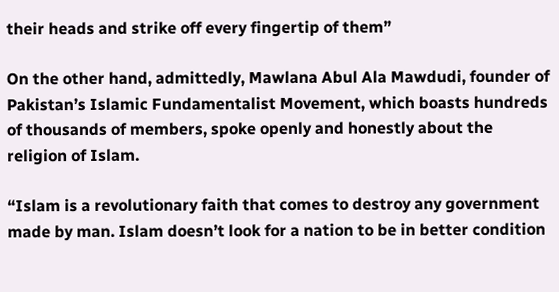their heads and strike off every fingertip of them”

On the other hand, admittedly, Mawlana Abul Ala Mawdudi, founder of Pakistan’s Islamic Fundamentalist Movement, which boasts hundreds of thousands of members, spoke openly and honestly about the religion of Islam.

“Islam is a revolutionary faith that comes to destroy any government made by man. Islam doesn’t look for a nation to be in better condition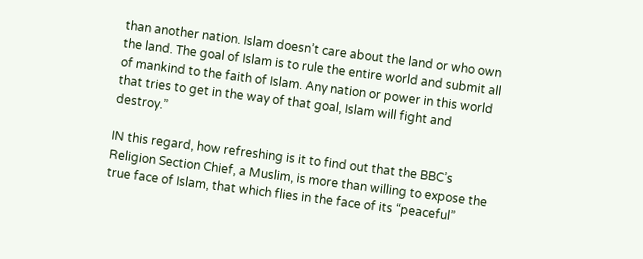than another nation. Islam doesn’t care about the land or who own the land. The goal of Islam is to rule the entire world and submit all of mankind to the faith of Islam. Any nation or power in this world that tries to get in the way of that goal, Islam will fight and destroy.”

IN this regard, how refreshing is it to find out that the BBC’s Religion Section Chief, a Muslim, is more than willing to expose the true face of Islam, that which flies in the face of its “peaceful”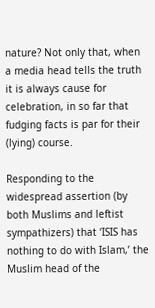nature? Not only that, when a media head tells the truth it is always cause for celebration, in so far that fudging facts is par for their (lying) course.

Responding to the widespread assertion (by both Muslims and leftist sympathizers) that ‘ISIS has nothing to do with Islam,’ the Muslim head of the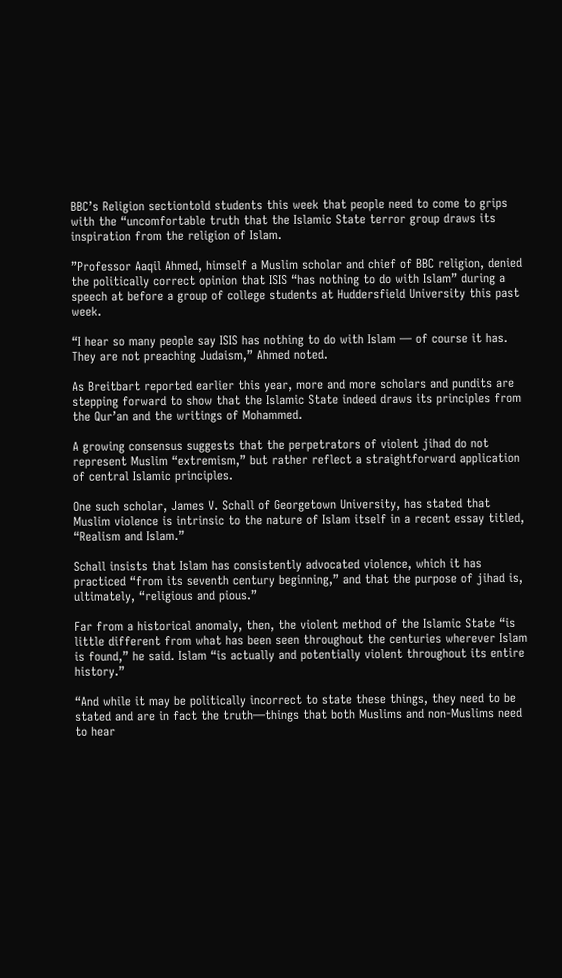BBC’s Religion sectiontold students this week that people need to come to grips with the “uncomfortable truth that the Islamic State terror group draws its inspiration from the religion of Islam.

”Professor Aaqil Ahmed, himself a Muslim scholar and chief of BBC religion, denied the politically correct opinion that ISIS “has nothing to do with Islam” during a speech at before a group of college students at Huddersfield University this past week.

“I hear so many people say ISIS has nothing to do with Islam — of course it has. They are not preaching Judaism,” Ahmed noted.

As Breitbart reported earlier this year, more and more scholars and pundits are stepping forward to show that the Islamic State indeed draws its principles from the Qur’an and the writings of Mohammed.

A growing consensus suggests that the perpetrators of violent jihad do not represent Muslim “extremism,” but rather reflect a straightforward application of central Islamic principles.

One such scholar, James V. Schall of Georgetown University, has stated that Muslim violence is intrinsic to the nature of Islam itself in a recent essay titled, “Realism and Islam.”

Schall insists that Islam has consistently advocated violence, which it has practiced “from its seventh century beginning,” and that the purpose of jihad is, ultimately, “religious and pious.”

Far from a historical anomaly, then, the violent method of the Islamic State “is little different from what has been seen throughout the centuries wherever Islam is found,” he said. Islam “is actually and potentially violent throughout its entire history.”

“And while it may be politically incorrect to state these things, they need to be stated and are in fact the truth—things that both Muslims and non-Muslims need to hear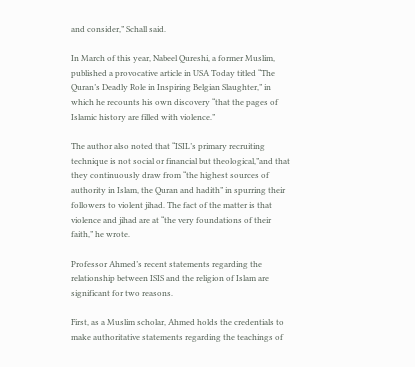and consider,” Schall said.

In March of this year, Nabeel Qureshi, a former Muslim, published a provocative article in USA Today titled “The Quran’s Deadly Role in Inspiring Belgian Slaughter,” in which he recounts his own discovery “that the pages of Islamic history are filled with violence.”

The author also noted that “ISIL’s primary recruiting technique is not social or financial but theological,”and that they continuously draw from “the highest sources of authority in Islam, the Quran and hadith” in spurring their followers to violent jihad. The fact of the matter is that violence and jihad are at “the very foundations of their faith,” he wrote.

Professor Ahmed’s recent statements regarding the relationship between ISIS and the religion of Islam are significant for two reasons.

First, as a Muslim scholar, Ahmed holds the credentials to make authoritative statements regarding the teachings of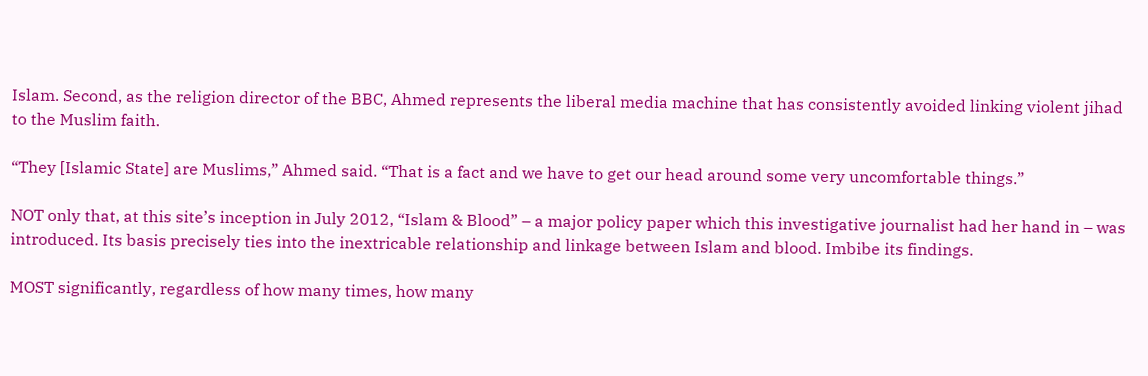Islam. Second, as the religion director of the BBC, Ahmed represents the liberal media machine that has consistently avoided linking violent jihad to the Muslim faith.

“They [Islamic State] are Muslims,” Ahmed said. “That is a fact and we have to get our head around some very uncomfortable things.”

NOT only that, at this site’s inception in July 2012, “Islam & Blood” – a major policy paper which this investigative journalist had her hand in – was introduced. Its basis precisely ties into the inextricable relationship and linkage between Islam and blood. Imbibe its findings.

MOST significantly, regardless of how many times, how many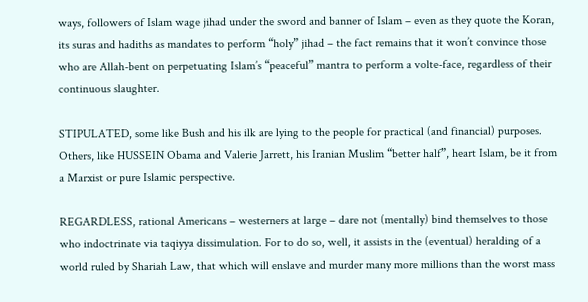ways, followers of Islam wage jihad under the sword and banner of Islam – even as they quote the Koran, its suras and hadiths as mandates to perform “holy” jihad – the fact remains that it won’t convince those who are Allah-bent on perpetuating Islam’s “peaceful” mantra to perform a volte-face, regardless of their continuous slaughter.

STIPULATED, some like Bush and his ilk are lying to the people for practical (and financial) purposes. Others, like HUSSEIN Obama and Valerie Jarrett, his Iranian Muslim “better half”, heart Islam, be it from a Marxist or pure Islamic perspective.

REGARDLESS, rational Americans – westerners at large – dare not (mentally) bind themselves to those who indoctrinate via taqiyya dissimulation. For to do so, well, it assists in the (eventual) heralding of a world ruled by Shariah Law, that which will enslave and murder many more millions than the worst mass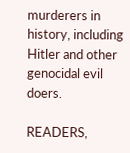murderers in history, including Hitler and other genocidal evil doers.

READERS,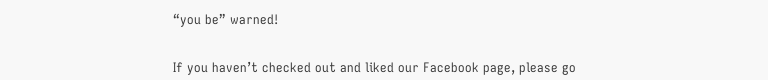“you be” warned!


If you haven’t checked out and liked our Facebook page, please go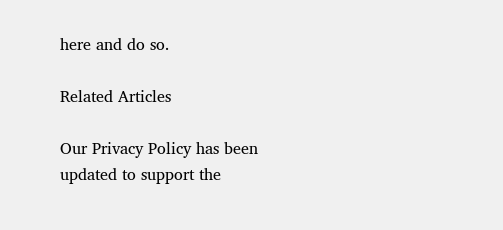here and do so.

Related Articles

Our Privacy Policy has been updated to support the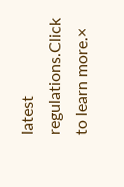latest regulations.Click to learn more.×